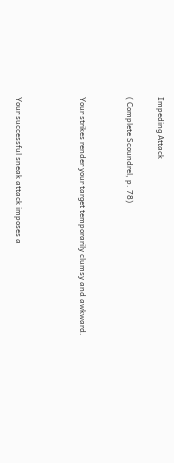Impeding Attack

( Complete Scoundrel, p. 78)


Your strikes render your target temporarily clumsy and awkward.



Your successful sneak attack imposes a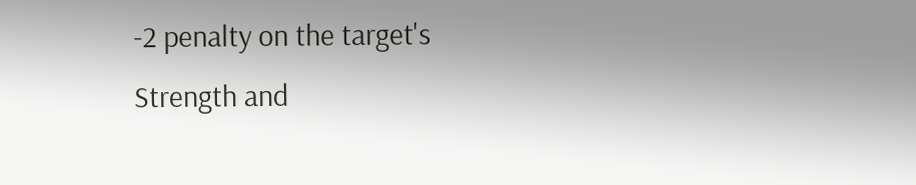-2 penalty on the target's Strength and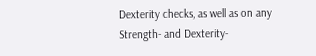Dexterity checks, as well as on any Strength- and Dexterity-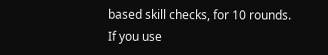based skill checks, for 10 rounds. If you use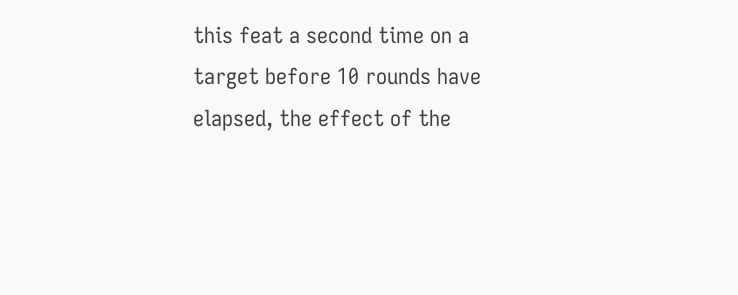this feat a second time on a target before 10 rounds have elapsed, the effect of the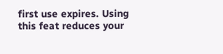first use expires. Using this feat reduces your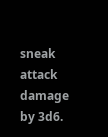sneak attack damage by 3d6.